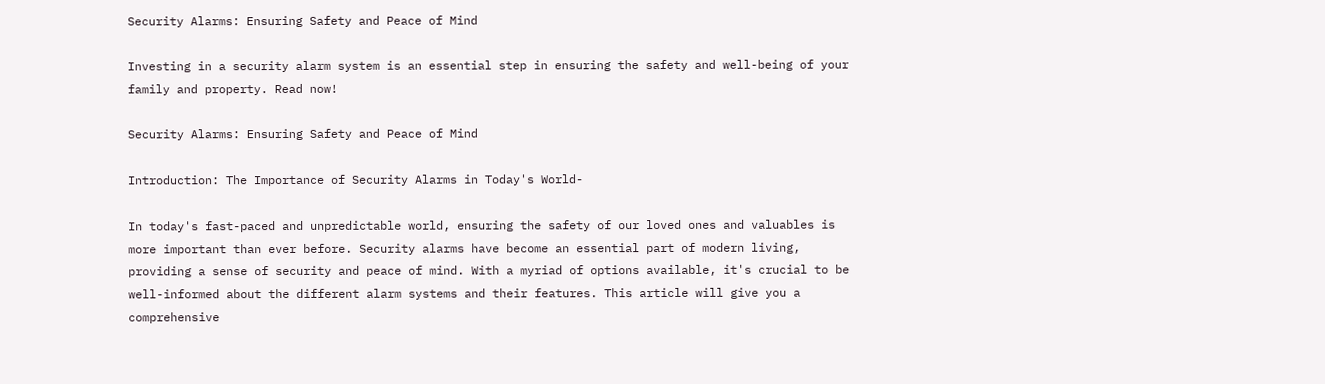Security Alarms: Ensuring Safety and Peace of Mind

Investing in a security alarm system is an essential step in ensuring the safety and well-being of your family and property. Read now!

Security Alarms: Ensuring Safety and Peace of Mind

Introduction: The Importance of Security Alarms in Today's World-

In today's fast-paced and unpredictable world, ensuring the safety of our loved ones and valuables is more important than ever before. Security alarms have become an essential part of modern living, providing a sense of security and peace of mind. With a myriad of options available, it's crucial to be well-informed about the different alarm systems and their features. This article will give you a comprehensive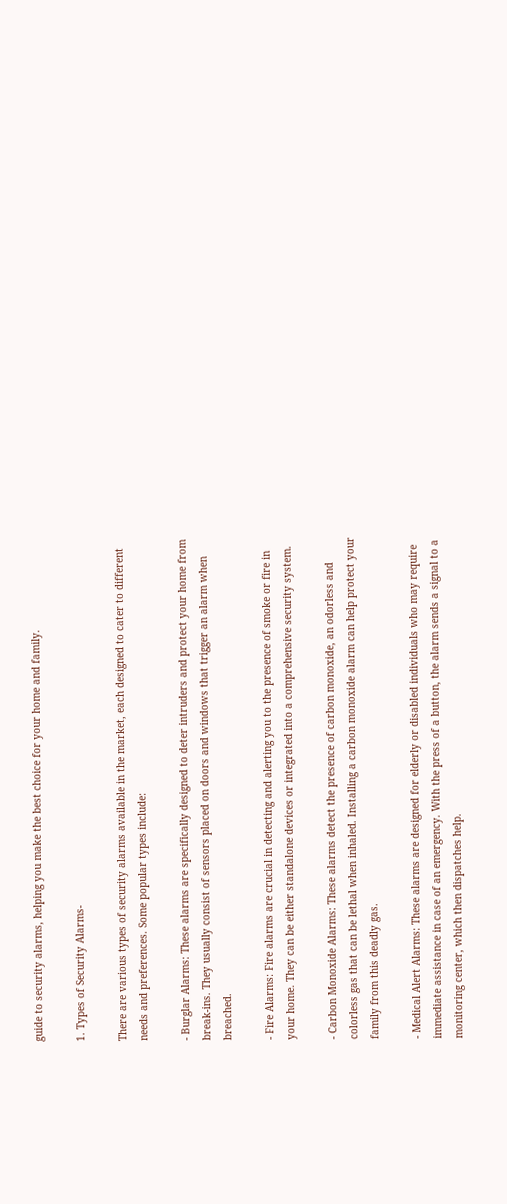guide to security alarms, helping you make the best choice for your home and family.

1. Types of Security Alarms-

There are various types of security alarms available in the market, each designed to cater to different needs and preferences. Some popular types include:

- Burglar Alarms: These alarms are specifically designed to deter intruders and protect your home from break-ins. They usually consist of sensors placed on doors and windows that trigger an alarm when breached.

- Fire Alarms: Fire alarms are crucial in detecting and alerting you to the presence of smoke or fire in your home. They can be either standalone devices or integrated into a comprehensive security system.

- Carbon Monoxide Alarms: These alarms detect the presence of carbon monoxide, an odorless and colorless gas that can be lethal when inhaled. Installing a carbon monoxide alarm can help protect your family from this deadly gas.

- Medical Alert Alarms: These alarms are designed for elderly or disabled individuals who may require immediate assistance in case of an emergency. With the press of a button, the alarm sends a signal to a monitoring center, which then dispatches help.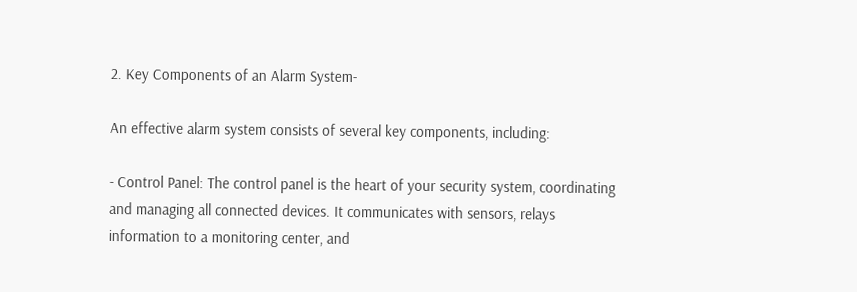2. Key Components of an Alarm System-

An effective alarm system consists of several key components, including:

- Control Panel: The control panel is the heart of your security system, coordinating and managing all connected devices. It communicates with sensors, relays information to a monitoring center, and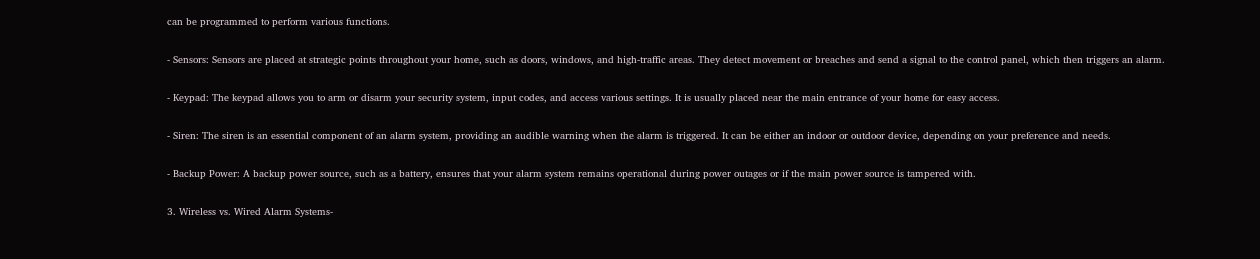can be programmed to perform various functions.

- Sensors: Sensors are placed at strategic points throughout your home, such as doors, windows, and high-traffic areas. They detect movement or breaches and send a signal to the control panel, which then triggers an alarm.

- Keypad: The keypad allows you to arm or disarm your security system, input codes, and access various settings. It is usually placed near the main entrance of your home for easy access.

- Siren: The siren is an essential component of an alarm system, providing an audible warning when the alarm is triggered. It can be either an indoor or outdoor device, depending on your preference and needs.

- Backup Power: A backup power source, such as a battery, ensures that your alarm system remains operational during power outages or if the main power source is tampered with.

3. Wireless vs. Wired Alarm Systems-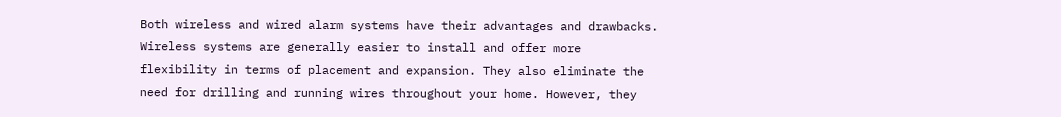Both wireless and wired alarm systems have their advantages and drawbacks. Wireless systems are generally easier to install and offer more flexibility in terms of placement and expansion. They also eliminate the need for drilling and running wires throughout your home. However, they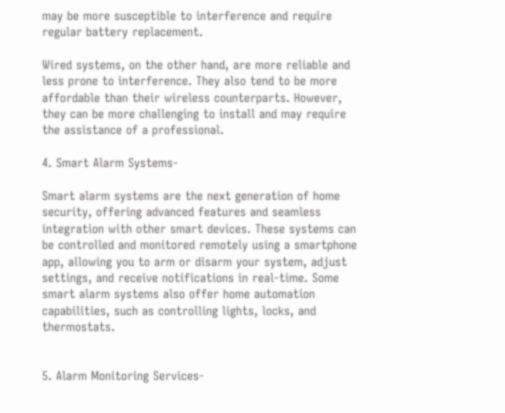may be more susceptible to interference and require regular battery replacement.

Wired systems, on the other hand, are more reliable and less prone to interference. They also tend to be more affordable than their wireless counterparts. However, they can be more challenging to install and may require the assistance of a professional.

4. Smart Alarm Systems-

Smart alarm systems are the next generation of home security, offering advanced features and seamless integration with other smart devices. These systems can be controlled and monitored remotely using a smartphone app, allowing you to arm or disarm your system, adjust settings, and receive notifications in real-time. Some smart alarm systems also offer home automation capabilities, such as controlling lights, locks, and thermostats.


5. Alarm Monitoring Services-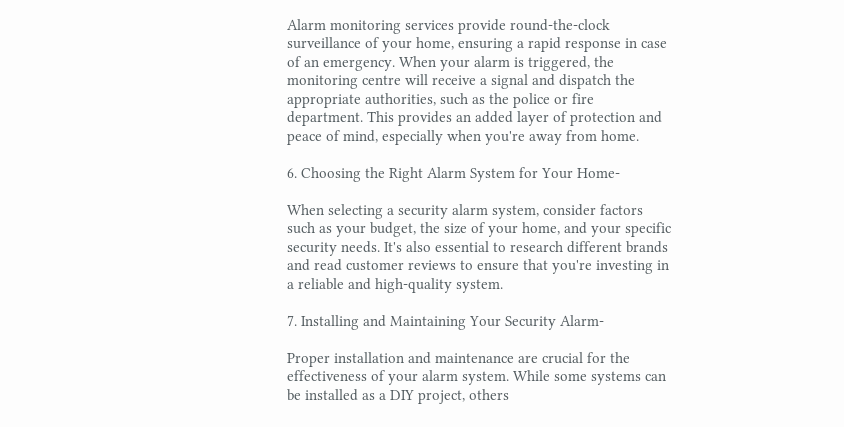Alarm monitoring services provide round-the-clock surveillance of your home, ensuring a rapid response in case of an emergency. When your alarm is triggered, the monitoring centre will receive a signal and dispatch the appropriate authorities, such as the police or fire department. This provides an added layer of protection and peace of mind, especially when you're away from home.

6. Choosing the Right Alarm System for Your Home-

When selecting a security alarm system, consider factors such as your budget, the size of your home, and your specific security needs. It's also essential to research different brands and read customer reviews to ensure that you're investing in a reliable and high-quality system.

7. Installing and Maintaining Your Security Alarm-

Proper installation and maintenance are crucial for the effectiveness of your alarm system. While some systems can be installed as a DIY project, others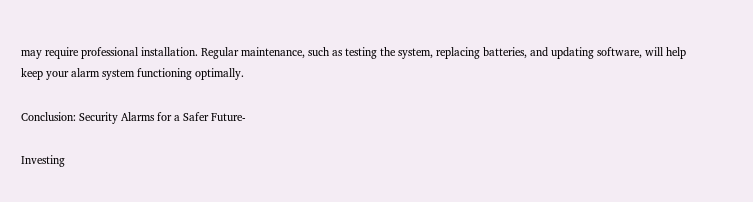may require professional installation. Regular maintenance, such as testing the system, replacing batteries, and updating software, will help keep your alarm system functioning optimally.

Conclusion: Security Alarms for a Safer Future-

Investing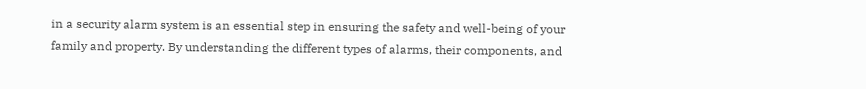in a security alarm system is an essential step in ensuring the safety and well-being of your family and property. By understanding the different types of alarms, their components, and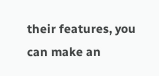their features, you can make an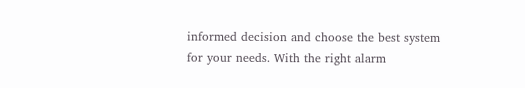informed decision and choose the best system for your needs. With the right alarm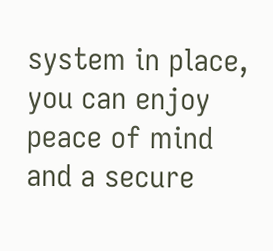system in place, you can enjoy peace of mind and a secure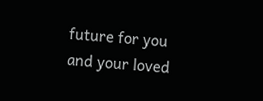future for you and your loved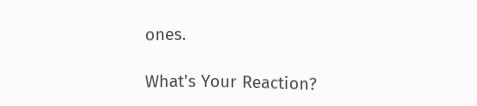ones.

What's Your Reaction?